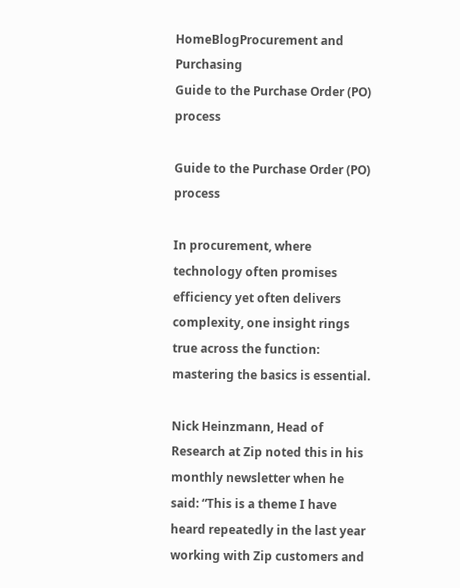HomeBlogProcurement and Purchasing
Guide to the Purchase Order (PO) process

Guide to the Purchase Order (PO) process

In procurement, where technology often promises efficiency yet often delivers complexity, one insight rings true across the function: mastering the basics is essential.

Nick Heinzmann, Head of Research at Zip noted this in his monthly newsletter when he said: “This is a theme I have heard repeatedly in the last year working with Zip customers and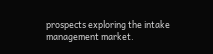prospects exploring the intake management market.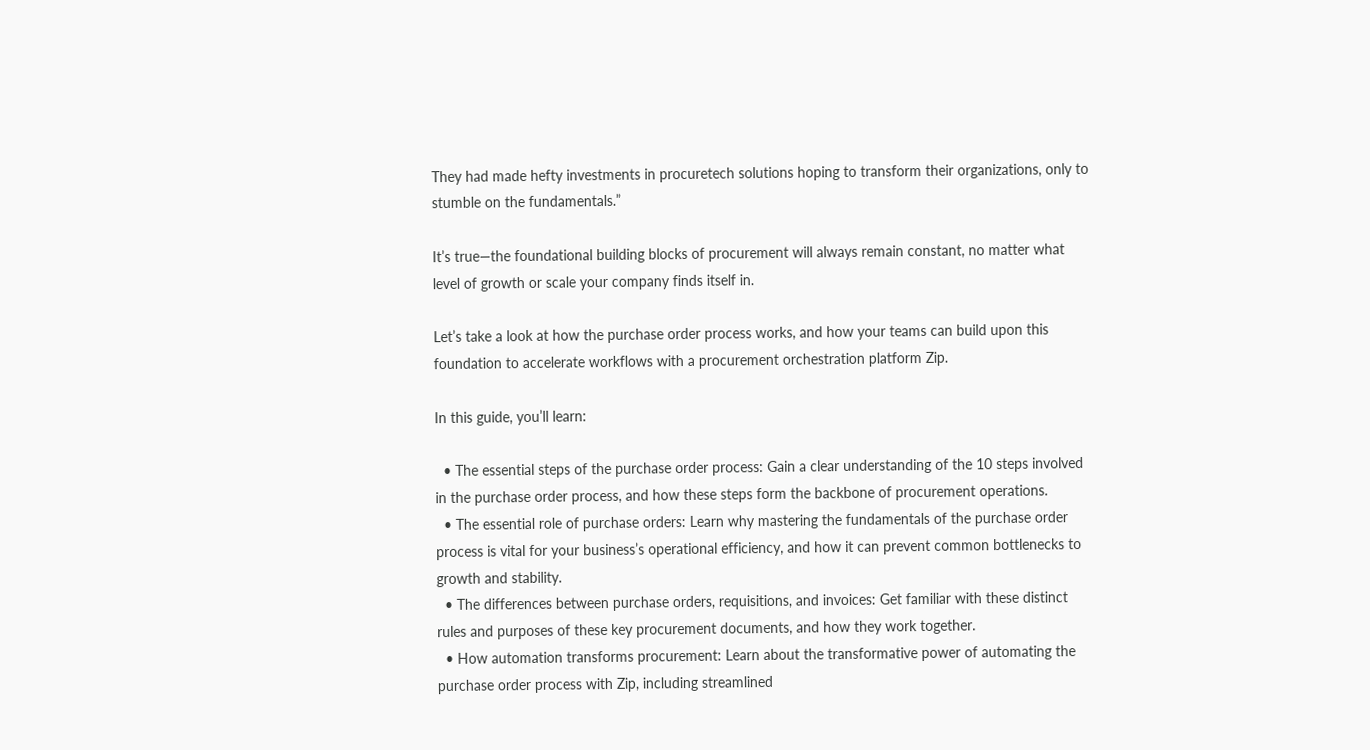They had made hefty investments in procuretech solutions hoping to transform their organizations, only to stumble on the fundamentals.”

It’s true—the foundational building blocks of procurement will always remain constant, no matter what level of growth or scale your company finds itself in.

Let’s take a look at how the purchase order process works, and how your teams can build upon this foundation to accelerate workflows with a procurement orchestration platform Zip.

In this guide, you’ll learn:

  • The essential steps of the purchase order process: Gain a clear understanding of the 10 steps involved in the purchase order process, and how these steps form the backbone of procurement operations.
  • The essential role of purchase orders: Learn why mastering the fundamentals of the purchase order process is vital for your business’s operational efficiency, and how it can prevent common bottlenecks to growth and stability.
  • The differences between purchase orders, requisitions, and invoices: Get familiar with these distinct rules and purposes of these key procurement documents, and how they work together.
  • How automation transforms procurement: Learn about the transformative power of automating the purchase order process with Zip, including streamlined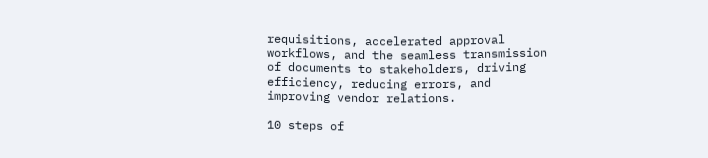requisitions, accelerated approval workflows, and the seamless transmission of documents to stakeholders, driving efficiency, reducing errors, and improving vendor relations.

10 steps of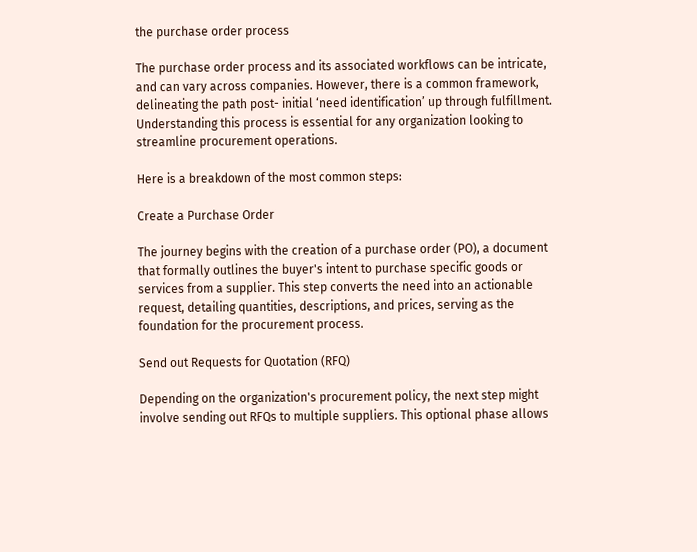the purchase order process

The purchase order process and its associated workflows can be intricate, and can vary across companies. However, there is a common framework, delineating the path post- initial ‘need identification’ up through fulfillment. Understanding this process is essential for any organization looking to streamline procurement operations.

Here is a breakdown of the most common steps:

Create a Purchase Order

The journey begins with the creation of a purchase order (PO), a document that formally outlines the buyer's intent to purchase specific goods or services from a supplier. This step converts the need into an actionable request, detailing quantities, descriptions, and prices, serving as the foundation for the procurement process.

Send out Requests for Quotation (RFQ)

Depending on the organization's procurement policy, the next step might involve sending out RFQs to multiple suppliers. This optional phase allows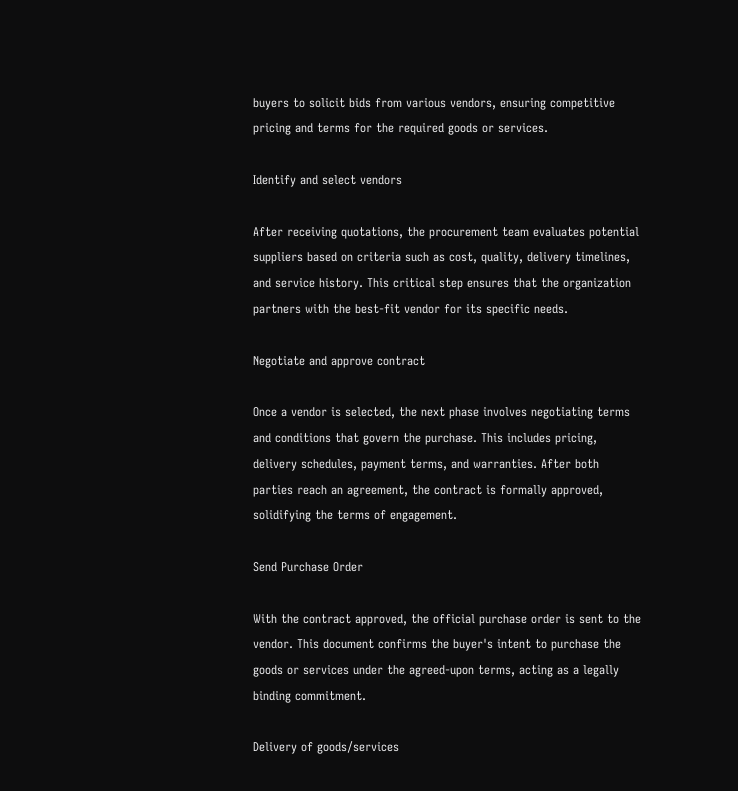buyers to solicit bids from various vendors, ensuring competitive pricing and terms for the required goods or services.

Identify and select vendors

After receiving quotations, the procurement team evaluates potential suppliers based on criteria such as cost, quality, delivery timelines, and service history. This critical step ensures that the organization partners with the best-fit vendor for its specific needs.

Negotiate and approve contract

Once a vendor is selected, the next phase involves negotiating terms and conditions that govern the purchase. This includes pricing, delivery schedules, payment terms, and warranties. After both parties reach an agreement, the contract is formally approved, solidifying the terms of engagement.

Send Purchase Order

With the contract approved, the official purchase order is sent to the vendor. This document confirms the buyer's intent to purchase the goods or services under the agreed-upon terms, acting as a legally binding commitment.

Delivery of goods/services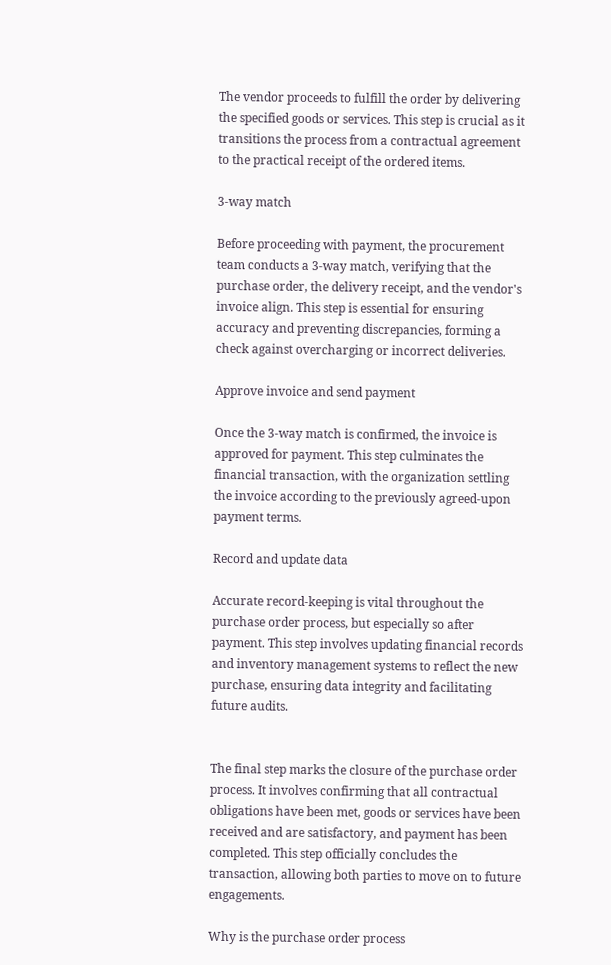The vendor proceeds to fulfill the order by delivering the specified goods or services. This step is crucial as it transitions the process from a contractual agreement to the practical receipt of the ordered items.

3-way match

Before proceeding with payment, the procurement team conducts a 3-way match, verifying that the purchase order, the delivery receipt, and the vendor's invoice align. This step is essential for ensuring accuracy and preventing discrepancies, forming a check against overcharging or incorrect deliveries.

Approve invoice and send payment

Once the 3-way match is confirmed, the invoice is approved for payment. This step culminates the financial transaction, with the organization settling the invoice according to the previously agreed-upon payment terms.

Record and update data

Accurate record-keeping is vital throughout the purchase order process, but especially so after payment. This step involves updating financial records and inventory management systems to reflect the new purchase, ensuring data integrity and facilitating future audits.


The final step marks the closure of the purchase order process. It involves confirming that all contractual obligations have been met, goods or services have been received and are satisfactory, and payment has been completed. This step officially concludes the transaction, allowing both parties to move on to future engagements.

Why is the purchase order process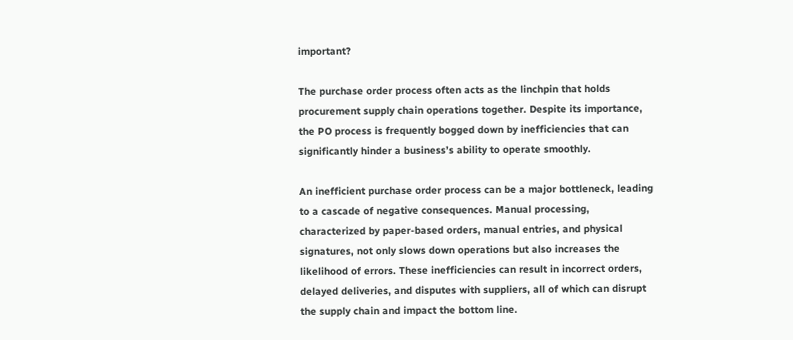important?

The purchase order process often acts as the linchpin that holds procurement supply chain operations together. Despite its importance, the PO process is frequently bogged down by inefficiencies that can significantly hinder a business’s ability to operate smoothly.

An inefficient purchase order process can be a major bottleneck, leading to a cascade of negative consequences. Manual processing, characterized by paper-based orders, manual entries, and physical signatures, not only slows down operations but also increases the likelihood of errors. These inefficiencies can result in incorrect orders, delayed deliveries, and disputes with suppliers, all of which can disrupt the supply chain and impact the bottom line.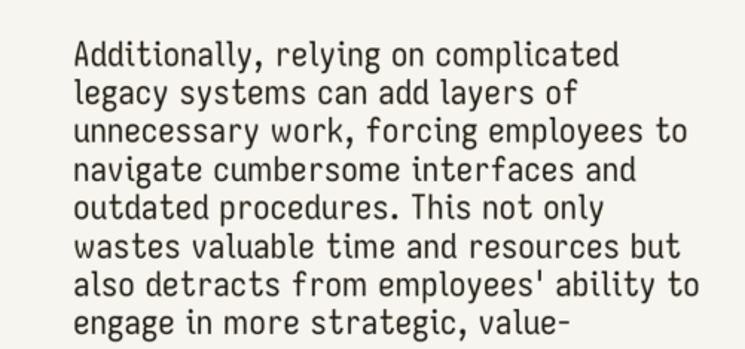Additionally, relying on complicated legacy systems can add layers of unnecessary work, forcing employees to navigate cumbersome interfaces and outdated procedures. This not only wastes valuable time and resources but also detracts from employees' ability to engage in more strategic, value-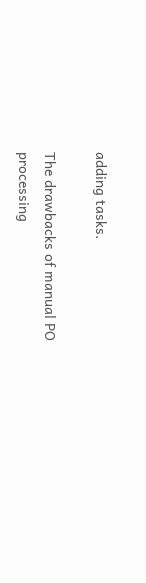adding tasks.

The drawbacks of manual PO processing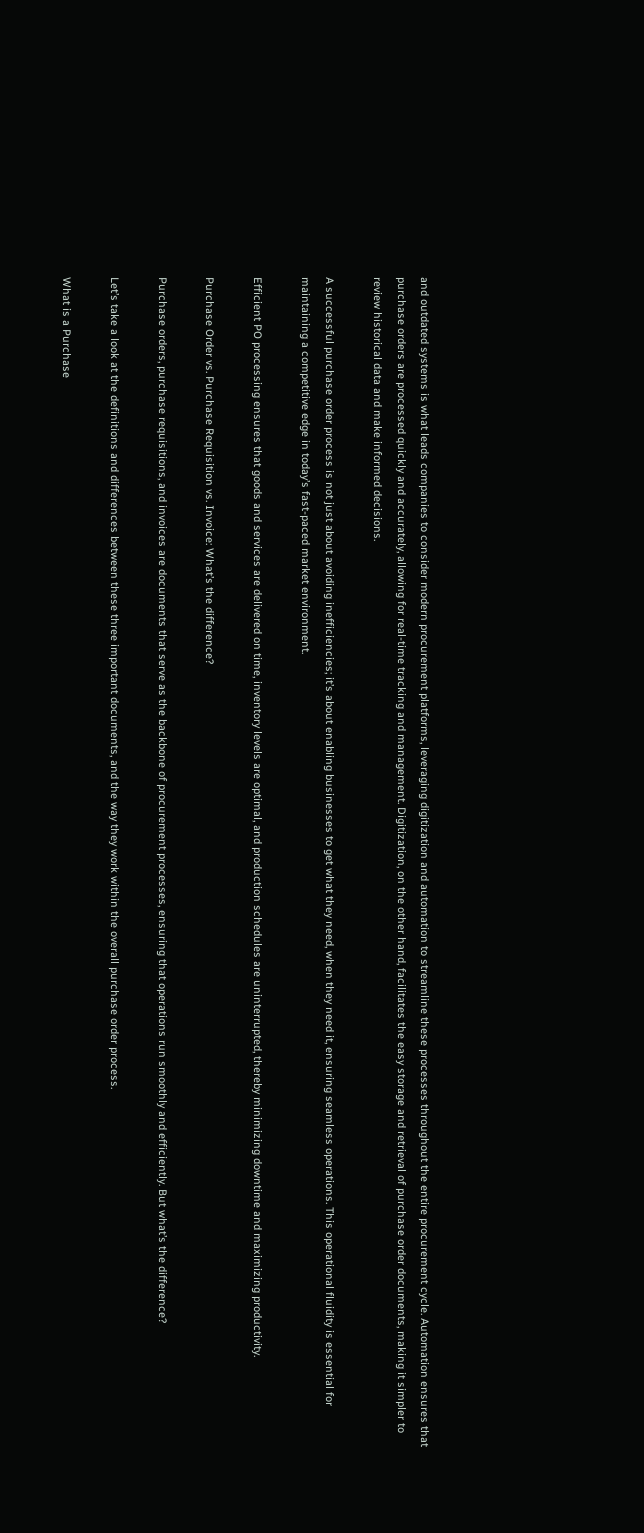and outdated systems is what leads companies to consider modern procurement platforms, leveraging digitization and automation to streamline these processes throughout the entire procurement cycle. Automation ensures that purchase orders are processed quickly and accurately, allowing for real-time tracking and management. Digitization, on the other hand, facilitates the easy storage and retrieval of purchase order documents, making it simpler to review historical data and make informed decisions.

A successful purchase order process is not just about avoiding inefficiencies; it’s about enabling businesses to get what they need, when they need it, ensuring seamless operations. This operational fluidity is essential for maintaining a competitive edge in today’s fast-paced market environment.

Efficient PO processing ensures that goods and services are delivered on time, inventory levels are optimal, and production schedules are uninterrupted, thereby minimizing downtime and maximizing productivity.

Purchase Order vs. Purchase Requisition vs. Invoice: What’s the difference?

Purchase orders, purchase requisitions, and invoices are documents that serve as the backbone of procurement processes, ensuring that operations run smoothly and efficiently. But what’s the difference?

Let’s take a look at the definitions and differences between these three important documents, and the way they work within the overall purchase order process.

What is a Purchase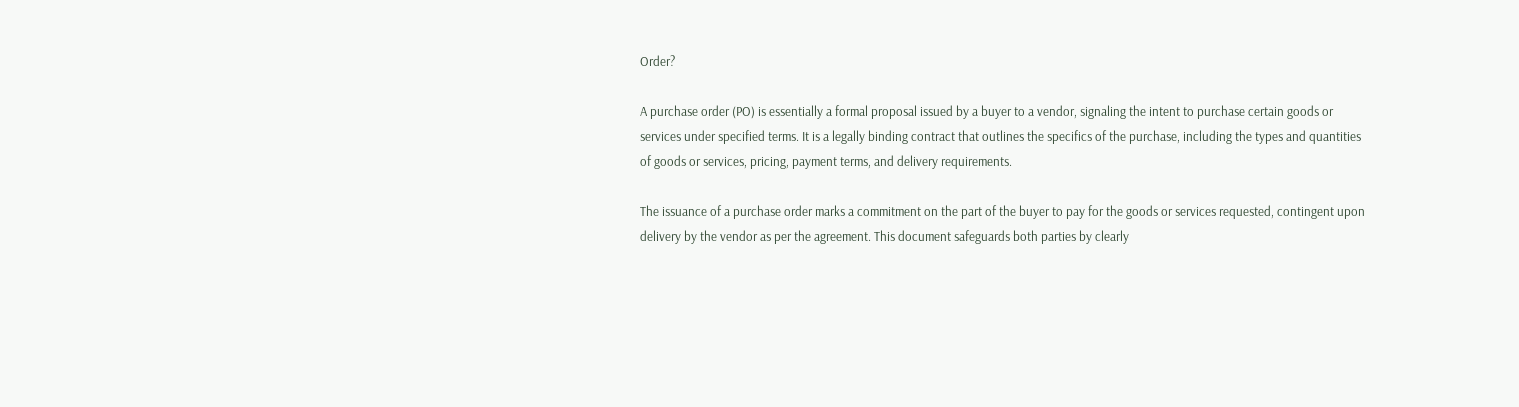Order?

A purchase order (PO) is essentially a formal proposal issued by a buyer to a vendor, signaling the intent to purchase certain goods or services under specified terms. It is a legally binding contract that outlines the specifics of the purchase, including the types and quantities of goods or services, pricing, payment terms, and delivery requirements.

The issuance of a purchase order marks a commitment on the part of the buyer to pay for the goods or services requested, contingent upon delivery by the vendor as per the agreement. This document safeguards both parties by clearly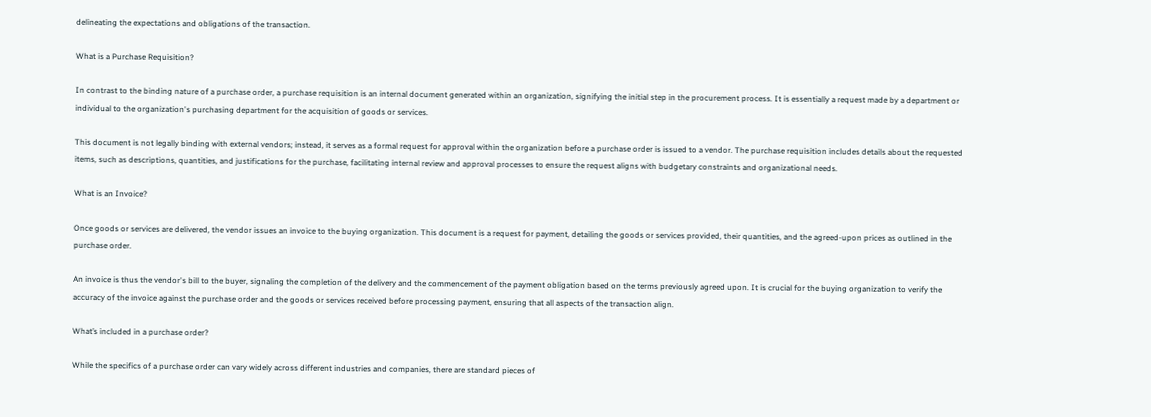delineating the expectations and obligations of the transaction.

What is a Purchase Requisition?

In contrast to the binding nature of a purchase order, a purchase requisition is an internal document generated within an organization, signifying the initial step in the procurement process. It is essentially a request made by a department or individual to the organization's purchasing department for the acquisition of goods or services.

This document is not legally binding with external vendors; instead, it serves as a formal request for approval within the organization before a purchase order is issued to a vendor. The purchase requisition includes details about the requested items, such as descriptions, quantities, and justifications for the purchase, facilitating internal review and approval processes to ensure the request aligns with budgetary constraints and organizational needs.

What is an Invoice?

Once goods or services are delivered, the vendor issues an invoice to the buying organization. This document is a request for payment, detailing the goods or services provided, their quantities, and the agreed-upon prices as outlined in the purchase order.

An invoice is thus the vendor's bill to the buyer, signaling the completion of the delivery and the commencement of the payment obligation based on the terms previously agreed upon. It is crucial for the buying organization to verify the accuracy of the invoice against the purchase order and the goods or services received before processing payment, ensuring that all aspects of the transaction align.

What’s included in a purchase order?

While the specifics of a purchase order can vary widely across different industries and companies, there are standard pieces of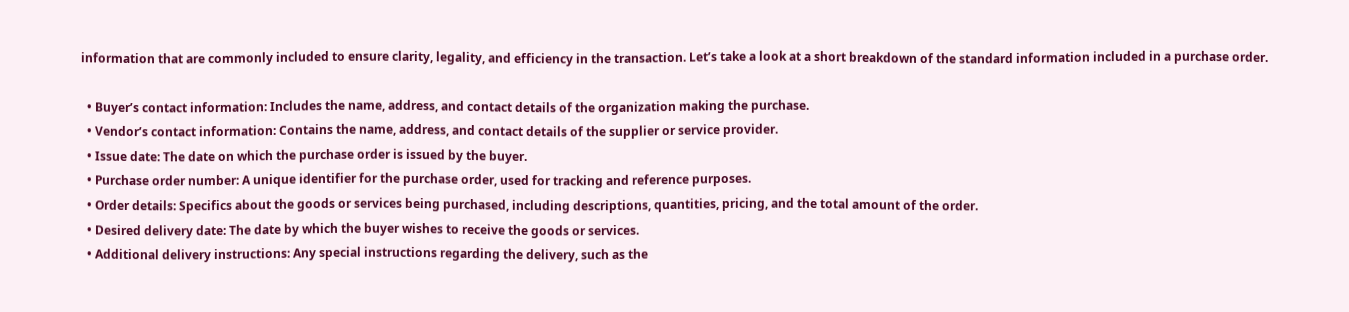information that are commonly included to ensure clarity, legality, and efficiency in the transaction. Let’s take a look at a short breakdown of the standard information included in a purchase order.

  • Buyer’s contact information: Includes the name, address, and contact details of the organization making the purchase.
  • Vendor’s contact information: Contains the name, address, and contact details of the supplier or service provider.
  • Issue date: The date on which the purchase order is issued by the buyer.
  • Purchase order number: A unique identifier for the purchase order, used for tracking and reference purposes.
  • Order details: Specifics about the goods or services being purchased, including descriptions, quantities, pricing, and the total amount of the order.
  • Desired delivery date: The date by which the buyer wishes to receive the goods or services.
  • Additional delivery instructions: Any special instructions regarding the delivery, such as the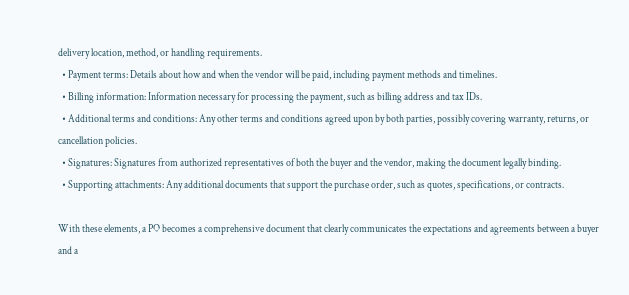delivery location, method, or handling requirements.
  • Payment terms: Details about how and when the vendor will be paid, including payment methods and timelines.
  • Billing information: Information necessary for processing the payment, such as billing address and tax IDs.
  • Additional terms and conditions: Any other terms and conditions agreed upon by both parties, possibly covering warranty, returns, or cancellation policies.
  • Signatures: Signatures from authorized representatives of both the buyer and the vendor, making the document legally binding.
  • Supporting attachments: Any additional documents that support the purchase order, such as quotes, specifications, or contracts.

With these elements, a PO becomes a comprehensive document that clearly communicates the expectations and agreements between a buyer and a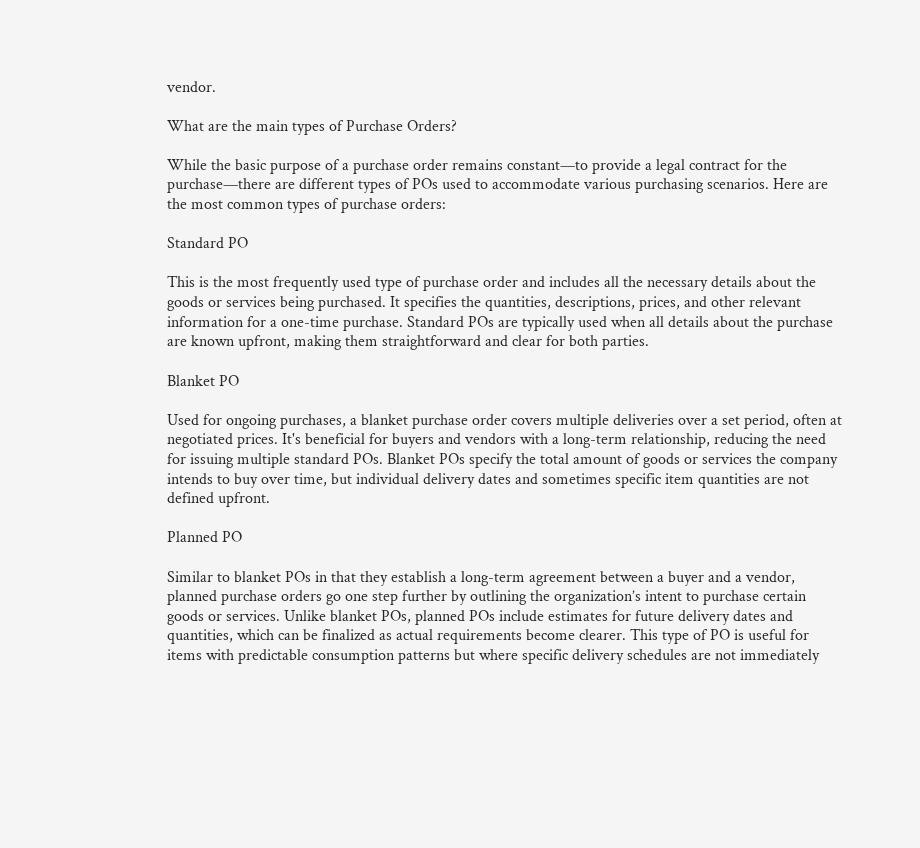vendor.

What are the main types of Purchase Orders?

While the basic purpose of a purchase order remains constant—to provide a legal contract for the purchase—there are different types of POs used to accommodate various purchasing scenarios. Here are the most common types of purchase orders:

Standard PO

This is the most frequently used type of purchase order and includes all the necessary details about the goods or services being purchased. It specifies the quantities, descriptions, prices, and other relevant information for a one-time purchase. Standard POs are typically used when all details about the purchase are known upfront, making them straightforward and clear for both parties.

Blanket PO

Used for ongoing purchases, a blanket purchase order covers multiple deliveries over a set period, often at negotiated prices. It's beneficial for buyers and vendors with a long-term relationship, reducing the need for issuing multiple standard POs. Blanket POs specify the total amount of goods or services the company intends to buy over time, but individual delivery dates and sometimes specific item quantities are not defined upfront.

Planned PO

Similar to blanket POs in that they establish a long-term agreement between a buyer and a vendor, planned purchase orders go one step further by outlining the organization’s intent to purchase certain goods or services. Unlike blanket POs, planned POs include estimates for future delivery dates and quantities, which can be finalized as actual requirements become clearer. This type of PO is useful for items with predictable consumption patterns but where specific delivery schedules are not immediately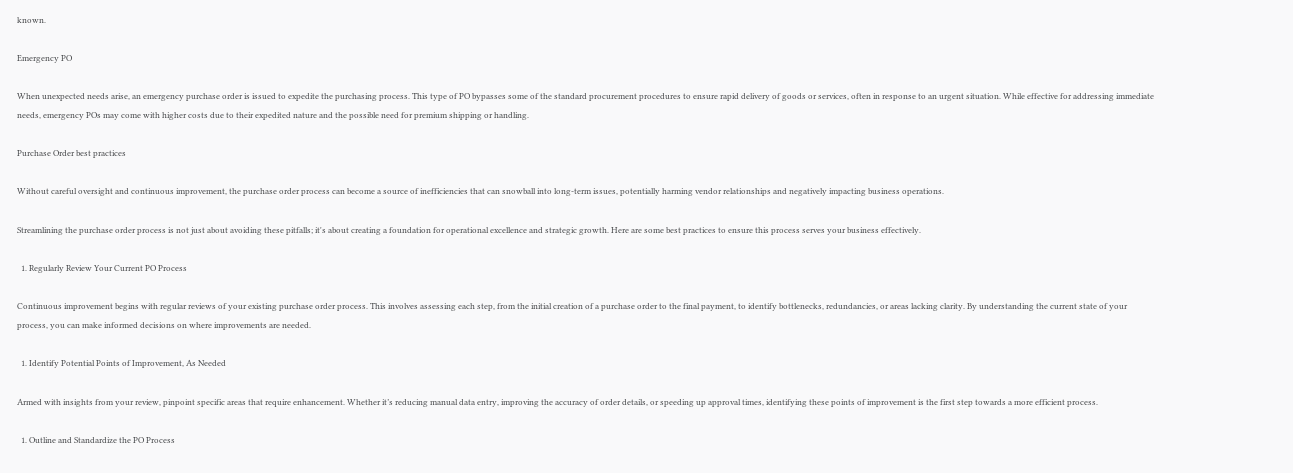known.

Emergency PO

When unexpected needs arise, an emergency purchase order is issued to expedite the purchasing process. This type of PO bypasses some of the standard procurement procedures to ensure rapid delivery of goods or services, often in response to an urgent situation. While effective for addressing immediate needs, emergency POs may come with higher costs due to their expedited nature and the possible need for premium shipping or handling.

Purchase Order best practices

Without careful oversight and continuous improvement, the purchase order process can become a source of inefficiencies that can snowball into long-term issues, potentially harming vendor relationships and negatively impacting business operations.

Streamlining the purchase order process is not just about avoiding these pitfalls; it's about creating a foundation for operational excellence and strategic growth. Here are some best practices to ensure this process serves your business effectively.

  1. Regularly Review Your Current PO Process

Continuous improvement begins with regular reviews of your existing purchase order process. This involves assessing each step, from the initial creation of a purchase order to the final payment, to identify bottlenecks, redundancies, or areas lacking clarity. By understanding the current state of your process, you can make informed decisions on where improvements are needed.

  1. Identify Potential Points of Improvement, As Needed

Armed with insights from your review, pinpoint specific areas that require enhancement. Whether it’s reducing manual data entry, improving the accuracy of order details, or speeding up approval times, identifying these points of improvement is the first step towards a more efficient process.

  1. Outline and Standardize the PO Process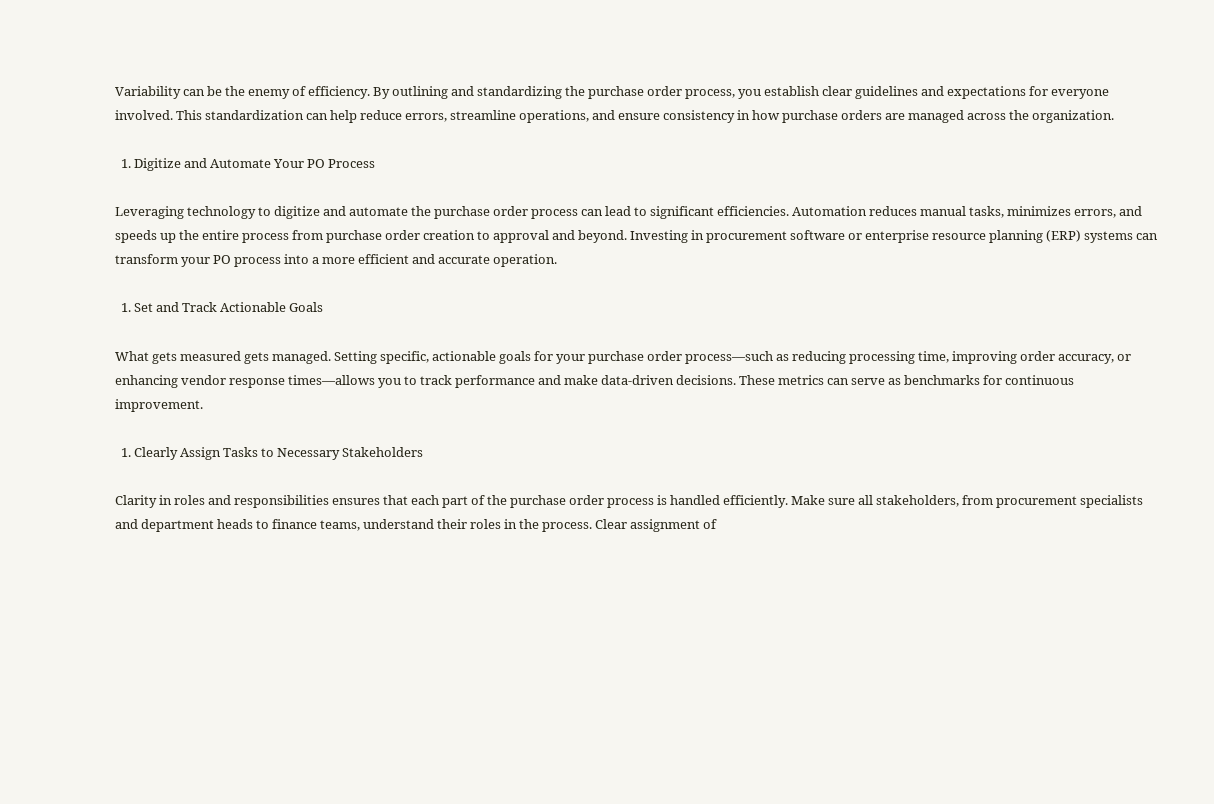Variability can be the enemy of efficiency. By outlining and standardizing the purchase order process, you establish clear guidelines and expectations for everyone involved. This standardization can help reduce errors, streamline operations, and ensure consistency in how purchase orders are managed across the organization.

  1. Digitize and Automate Your PO Process

Leveraging technology to digitize and automate the purchase order process can lead to significant efficiencies. Automation reduces manual tasks, minimizes errors, and speeds up the entire process from purchase order creation to approval and beyond. Investing in procurement software or enterprise resource planning (ERP) systems can transform your PO process into a more efficient and accurate operation.

  1. Set and Track Actionable Goals

What gets measured gets managed. Setting specific, actionable goals for your purchase order process—such as reducing processing time, improving order accuracy, or enhancing vendor response times—allows you to track performance and make data-driven decisions. These metrics can serve as benchmarks for continuous improvement.

  1. Clearly Assign Tasks to Necessary Stakeholders

Clarity in roles and responsibilities ensures that each part of the purchase order process is handled efficiently. Make sure all stakeholders, from procurement specialists and department heads to finance teams, understand their roles in the process. Clear assignment of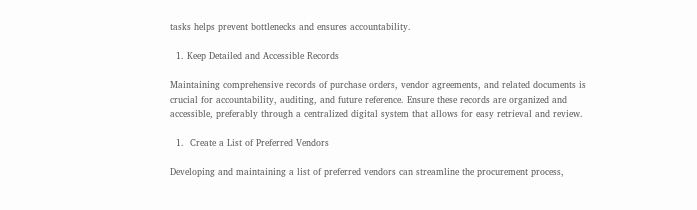tasks helps prevent bottlenecks and ensures accountability.

  1. Keep Detailed and Accessible Records

Maintaining comprehensive records of purchase orders, vendor agreements, and related documents is crucial for accountability, auditing, and future reference. Ensure these records are organized and accessible, preferably through a centralized digital system that allows for easy retrieval and review.

  1.  Create a List of Preferred Vendors

Developing and maintaining a list of preferred vendors can streamline the procurement process,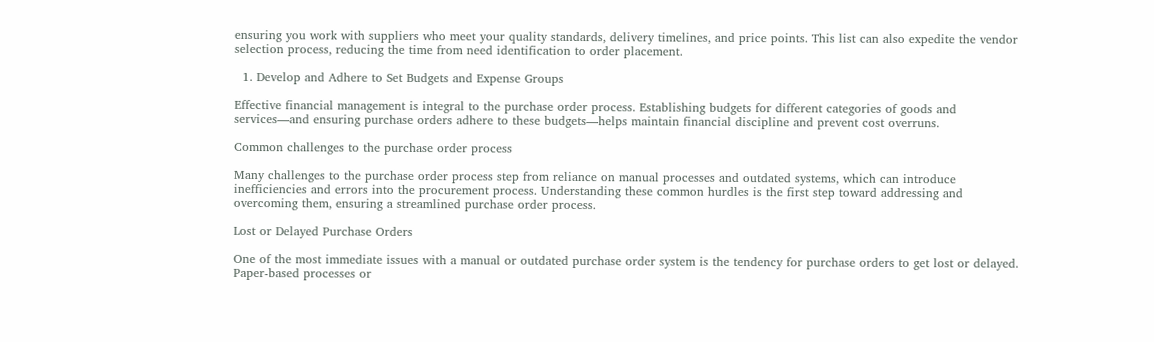ensuring you work with suppliers who meet your quality standards, delivery timelines, and price points. This list can also expedite the vendor selection process, reducing the time from need identification to order placement.

  1. Develop and Adhere to Set Budgets and Expense Groups

Effective financial management is integral to the purchase order process. Establishing budgets for different categories of goods and services—and ensuring purchase orders adhere to these budgets—helps maintain financial discipline and prevent cost overruns.

Common challenges to the purchase order process

Many challenges to the purchase order process step from reliance on manual processes and outdated systems, which can introduce inefficiencies and errors into the procurement process. Understanding these common hurdles is the first step toward addressing and overcoming them, ensuring a streamlined purchase order process.

Lost or Delayed Purchase Orders

One of the most immediate issues with a manual or outdated purchase order system is the tendency for purchase orders to get lost or delayed. Paper-based processes or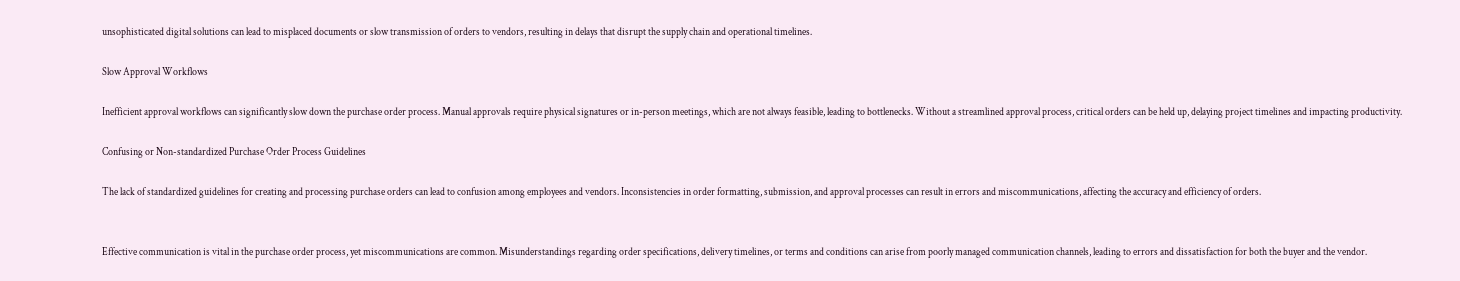unsophisticated digital solutions can lead to misplaced documents or slow transmission of orders to vendors, resulting in delays that disrupt the supply chain and operational timelines.

Slow Approval Workflows

Inefficient approval workflows can significantly slow down the purchase order process. Manual approvals require physical signatures or in-person meetings, which are not always feasible, leading to bottlenecks. Without a streamlined approval process, critical orders can be held up, delaying project timelines and impacting productivity.

Confusing or Non-standardized Purchase Order Process Guidelines

The lack of standardized guidelines for creating and processing purchase orders can lead to confusion among employees and vendors. Inconsistencies in order formatting, submission, and approval processes can result in errors and miscommunications, affecting the accuracy and efficiency of orders.


Effective communication is vital in the purchase order process, yet miscommunications are common. Misunderstandings regarding order specifications, delivery timelines, or terms and conditions can arise from poorly managed communication channels, leading to errors and dissatisfaction for both the buyer and the vendor.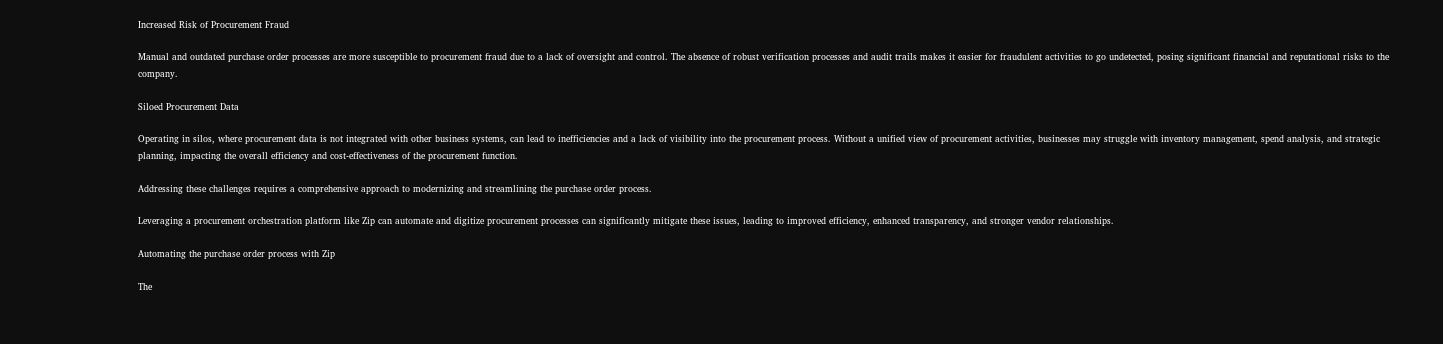Increased Risk of Procurement Fraud

Manual and outdated purchase order processes are more susceptible to procurement fraud due to a lack of oversight and control. The absence of robust verification processes and audit trails makes it easier for fraudulent activities to go undetected, posing significant financial and reputational risks to the company.

Siloed Procurement Data

Operating in silos, where procurement data is not integrated with other business systems, can lead to inefficiencies and a lack of visibility into the procurement process. Without a unified view of procurement activities, businesses may struggle with inventory management, spend analysis, and strategic planning, impacting the overall efficiency and cost-effectiveness of the procurement function.

Addressing these challenges requires a comprehensive approach to modernizing and streamlining the purchase order process.

Leveraging a procurement orchestration platform like Zip can automate and digitize procurement processes can significantly mitigate these issues, leading to improved efficiency, enhanced transparency, and stronger vendor relationships.

Automating the purchase order process with Zip

The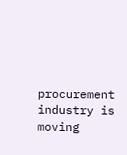procurement industry is moving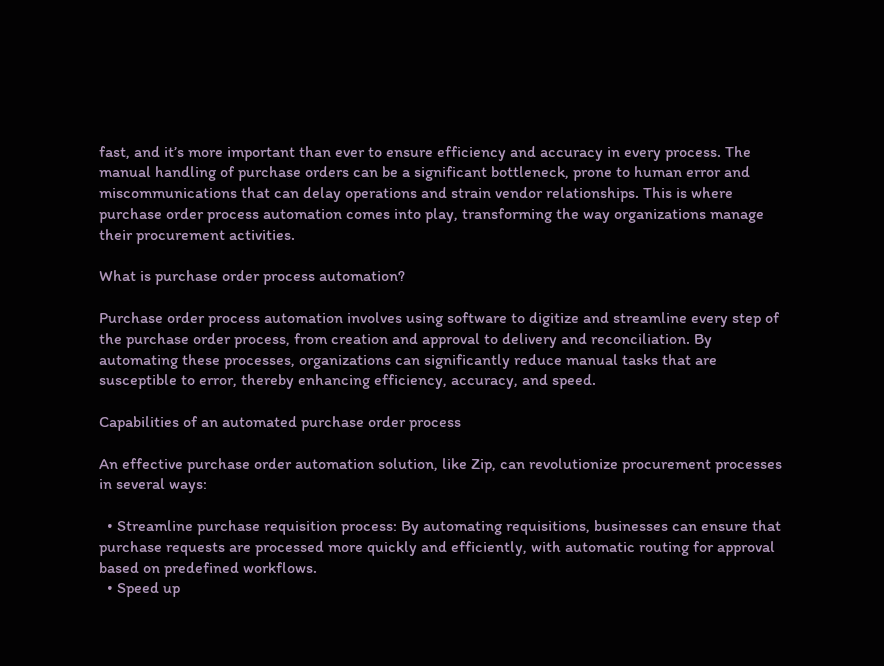fast, and it’s more important than ever to ensure efficiency and accuracy in every process. The manual handling of purchase orders can be a significant bottleneck, prone to human error and miscommunications that can delay operations and strain vendor relationships. This is where purchase order process automation comes into play, transforming the way organizations manage their procurement activities.

What is purchase order process automation?

Purchase order process automation involves using software to digitize and streamline every step of the purchase order process, from creation and approval to delivery and reconciliation. By automating these processes, organizations can significantly reduce manual tasks that are susceptible to error, thereby enhancing efficiency, accuracy, and speed.

Capabilities of an automated purchase order process

An effective purchase order automation solution, like Zip, can revolutionize procurement processes in several ways:

  • Streamline purchase requisition process: By automating requisitions, businesses can ensure that purchase requests are processed more quickly and efficiently, with automatic routing for approval based on predefined workflows.
  • Speed up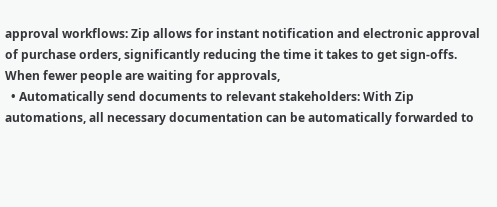approval workflows: Zip allows for instant notification and electronic approval of purchase orders, significantly reducing the time it takes to get sign-offs. When fewer people are waiting for approvals,
  • Automatically send documents to relevant stakeholders: With Zip automations, all necessary documentation can be automatically forwarded to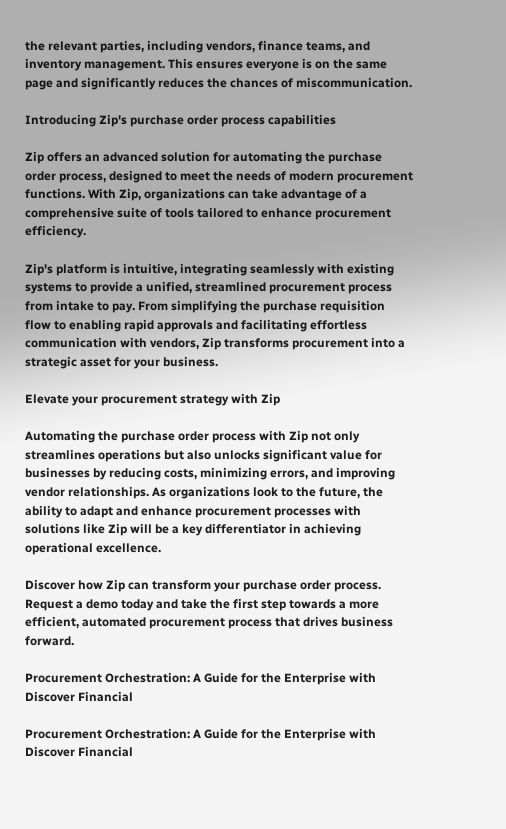the relevant parties, including vendors, finance teams, and inventory management. This ensures everyone is on the same page and significantly reduces the chances of miscommunication.

Introducing Zip's purchase order process capabilities

Zip offers an advanced solution for automating the purchase order process, designed to meet the needs of modern procurement functions. With Zip, organizations can take advantage of a comprehensive suite of tools tailored to enhance procurement efficiency.

Zip's platform is intuitive, integrating seamlessly with existing systems to provide a unified, streamlined procurement process from intake to pay. From simplifying the purchase requisition flow to enabling rapid approvals and facilitating effortless communication with vendors, Zip transforms procurement into a strategic asset for your business.

Elevate your procurement strategy with Zip

Automating the purchase order process with Zip not only streamlines operations but also unlocks significant value for businesses by reducing costs, minimizing errors, and improving vendor relationships. As organizations look to the future, the ability to adapt and enhance procurement processes with solutions like Zip will be a key differentiator in achieving operational excellence.

Discover how Zip can transform your purchase order process. Request a demo today and take the first step towards a more efficient, automated procurement process that drives business forward.

Procurement Orchestration: A Guide for the Enterprise with Discover Financial

Procurement Orchestration: A Guide for the Enterprise with Discover Financial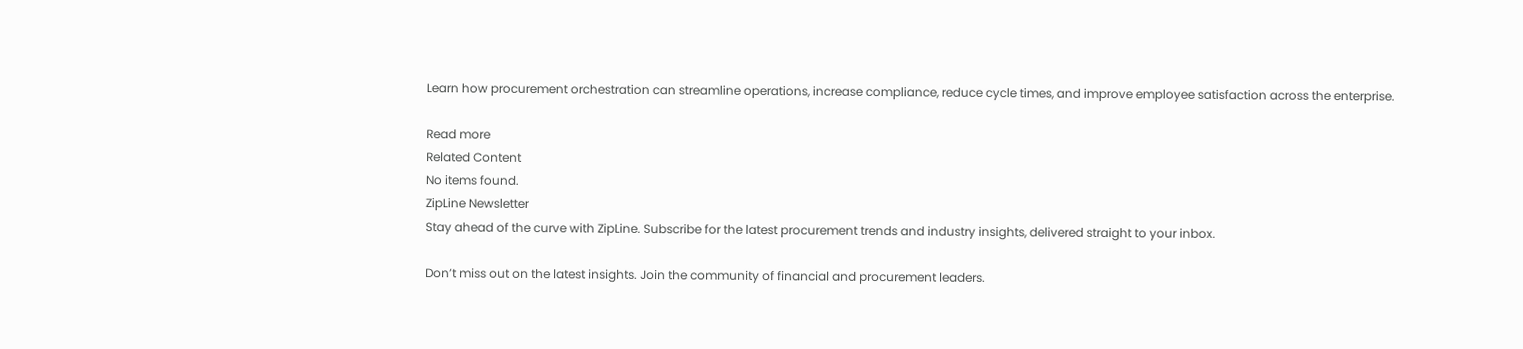Learn how procurement orchestration can streamline operations, increase compliance, reduce cycle times, and improve employee satisfaction across the enterprise.

Read more
Related Content
No items found.
ZipLine Newsletter
Stay ahead of the curve with ZipLine. Subscribe for the latest procurement trends and industry insights, delivered straight to your inbox.

Don’t miss out on the latest insights. Join the community of financial and procurement leaders.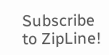Subscribe to ZipLine!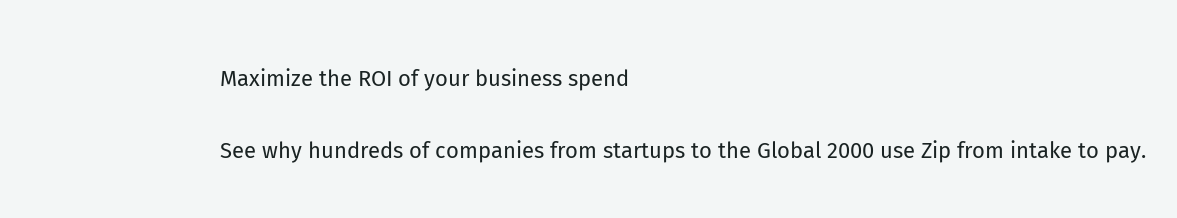Maximize the ROI of your business spend

See why hundreds of companies from startups to the Global 2000 use Zip from intake to pay.